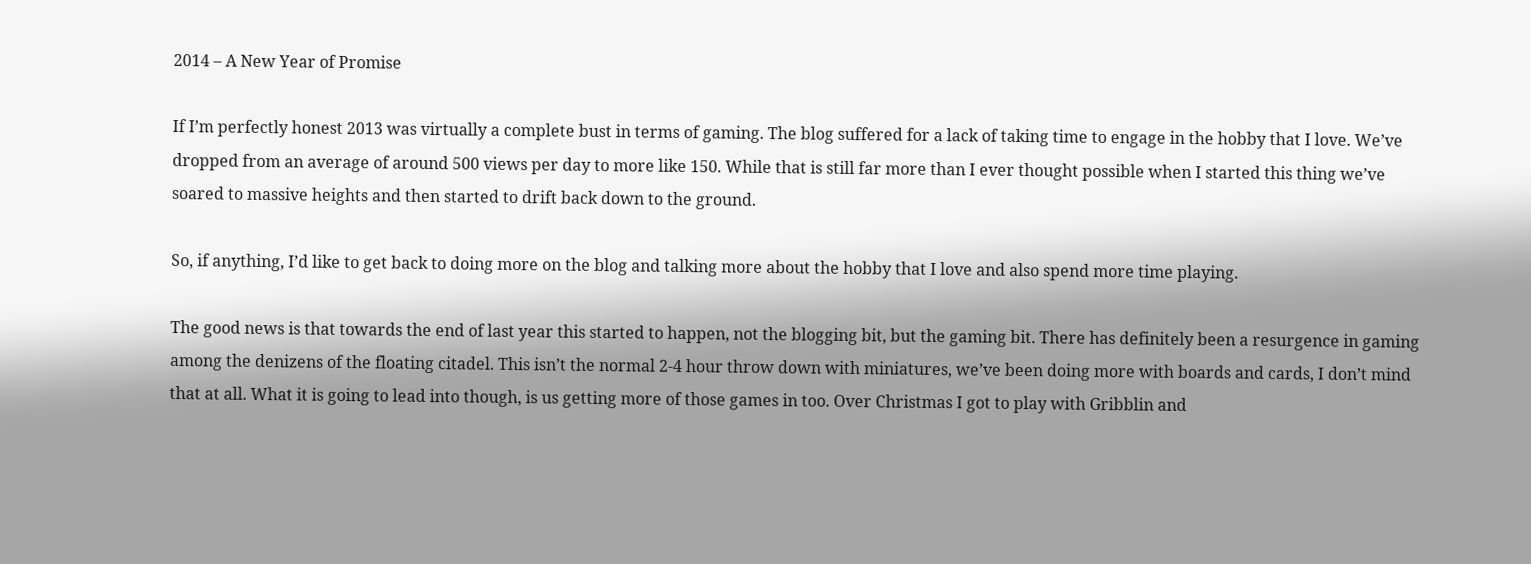2014 – A New Year of Promise

If I’m perfectly honest 2013 was virtually a complete bust in terms of gaming. The blog suffered for a lack of taking time to engage in the hobby that I love. We’ve dropped from an average of around 500 views per day to more like 150. While that is still far more than I ever thought possible when I started this thing we’ve soared to massive heights and then started to drift back down to the ground.

So, if anything, I’d like to get back to doing more on the blog and talking more about the hobby that I love and also spend more time playing.

The good news is that towards the end of last year this started to happen, not the blogging bit, but the gaming bit. There has definitely been a resurgence in gaming among the denizens of the floating citadel. This isn’t the normal 2-4 hour throw down with miniatures, we’ve been doing more with boards and cards, I don’t mind that at all. What it is going to lead into though, is us getting more of those games in too. Over Christmas I got to play with Gribblin and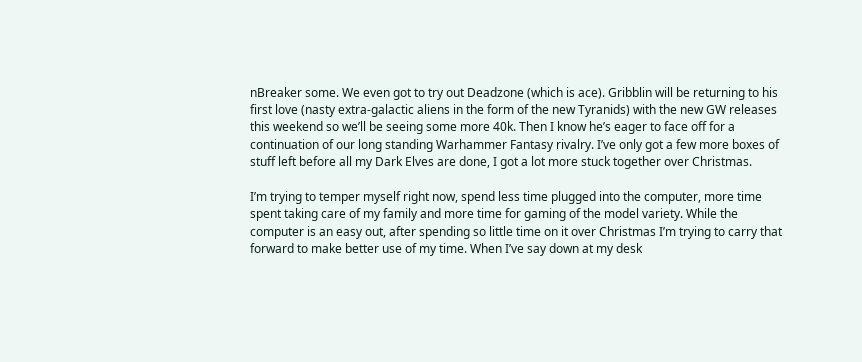nBreaker some. We even got to try out Deadzone (which is ace). Gribblin will be returning to his first love (nasty extra-galactic aliens in the form of the new Tyranids) with the new GW releases this weekend so we’ll be seeing some more 40k. Then I know he’s eager to face off for a continuation of our long standing Warhammer Fantasy rivalry. I’ve only got a few more boxes of stuff left before all my Dark Elves are done, I got a lot more stuck together over Christmas.

I’m trying to temper myself right now, spend less time plugged into the computer, more time spent taking care of my family and more time for gaming of the model variety. While the computer is an easy out, after spending so little time on it over Christmas I’m trying to carry that forward to make better use of my time. When I’ve say down at my desk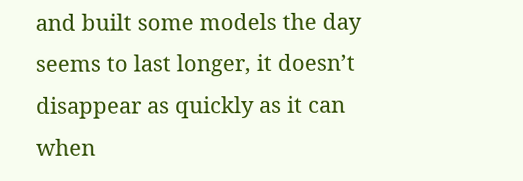and built some models the day seems to last longer, it doesn’t disappear as quickly as it can when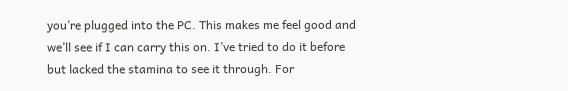you’re plugged into the PC. This makes me feel good and we’ll see if I can carry this on. I’ve tried to do it before but lacked the stamina to see it through. For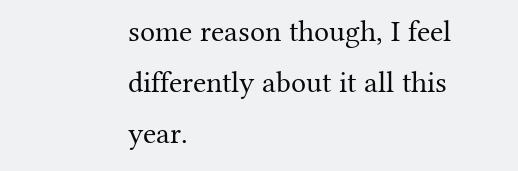some reason though, I feel differently about it all this year.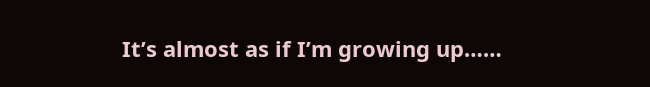It’s almost as if I’m growing up……